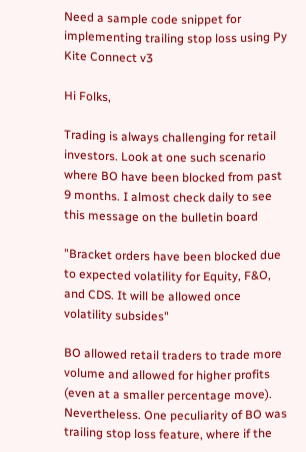Need a sample code snippet for implementing trailing stop loss using Py Kite Connect v3

Hi Folks,

Trading is always challenging for retail investors. Look at one such scenario where BO have been blocked from past 9 months. I almost check daily to see this message on the bulletin board

"Bracket orders have been blocked due to expected volatility for Equity, F&O, and CDS. It will be allowed once volatility subsides"

BO allowed retail traders to trade more volume and allowed for higher profits (even at a smaller percentage move). Nevertheless. One peculiarity of BO was trailing stop loss feature, where if the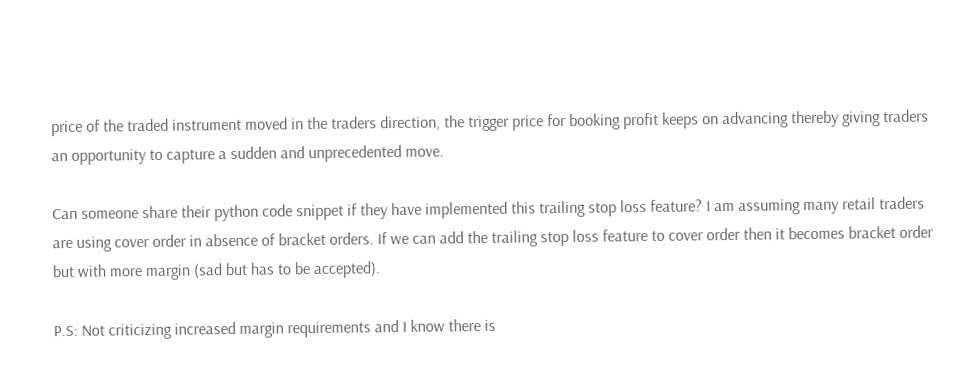price of the traded instrument moved in the traders direction, the trigger price for booking profit keeps on advancing thereby giving traders an opportunity to capture a sudden and unprecedented move.

Can someone share their python code snippet if they have implemented this trailing stop loss feature? I am assuming many retail traders are using cover order in absence of bracket orders. If we can add the trailing stop loss feature to cover order then it becomes bracket order but with more margin (sad but has to be accepted).

P.S: Not criticizing increased margin requirements and I know there is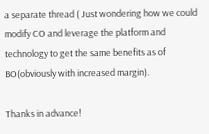a separate thread ( Just wondering how we could modify CO and leverage the platform and technology to get the same benefits as of BO(obviously with increased margin).

Thanks in advance!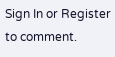Sign In or Register to comment.